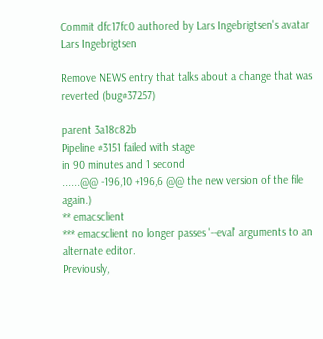Commit dfc17fc0 authored by Lars Ingebrigtsen's avatar Lars Ingebrigtsen

Remove NEWS entry that talks about a change that was reverted (bug#37257)

parent 3a18c82b
Pipeline #3151 failed with stage
in 90 minutes and 1 second
......@@ -196,10 +196,6 @@ the new version of the file again.)
** emacsclient
*** emacsclient no longer passes '--eval' arguments to an alternate editor.
Previously,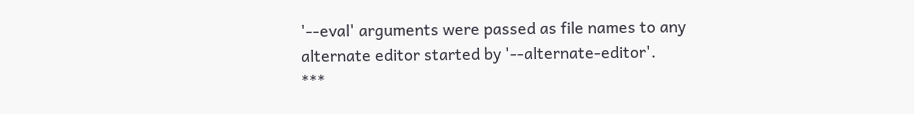'--eval' arguments were passed as file names to any
alternate editor started by '--alternate-editor'.
***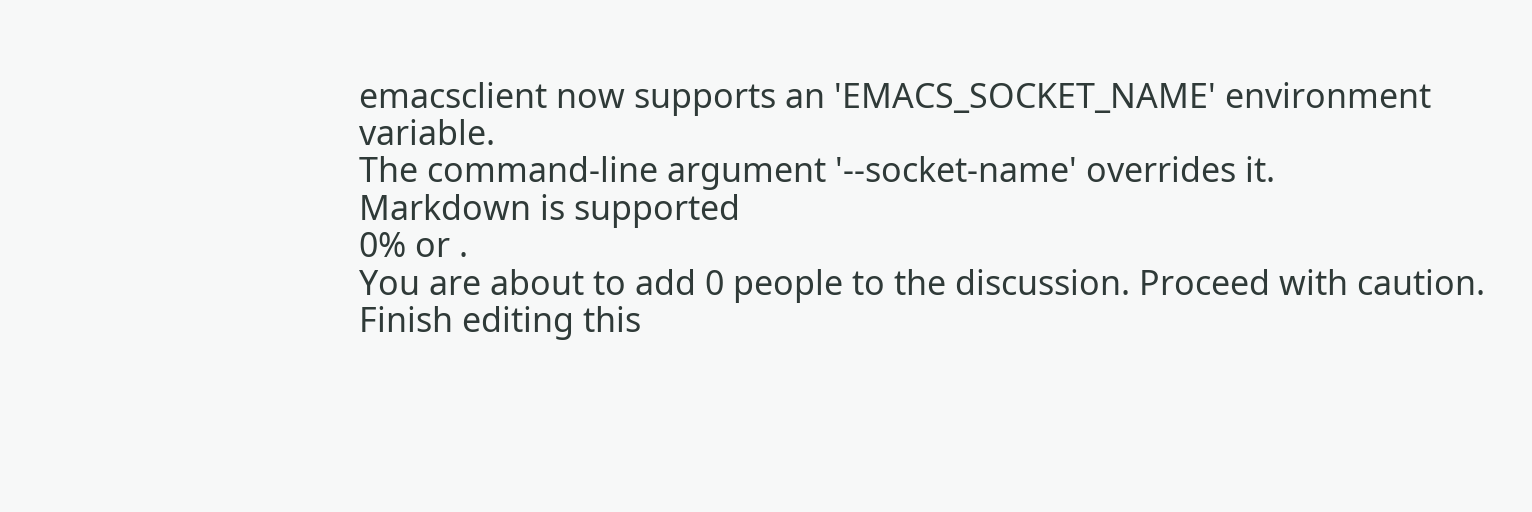emacsclient now supports an 'EMACS_SOCKET_NAME' environment variable.
The command-line argument '--socket-name' overrides it.
Markdown is supported
0% or .
You are about to add 0 people to the discussion. Proceed with caution.
Finish editing this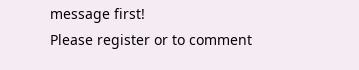message first!
Please register or to comment